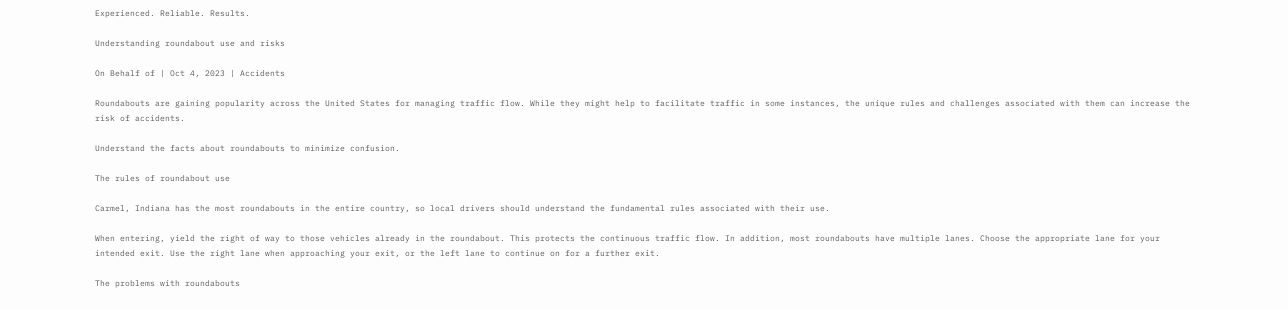Experienced. Reliable. Results.

Understanding roundabout use and risks

On Behalf of | Oct 4, 2023 | Accidents

Roundabouts are gaining popularity across the United States for managing traffic flow. While they might help to facilitate traffic in some instances, the unique rules and challenges associated with them can increase the risk of accidents.

Understand the facts about roundabouts to minimize confusion.

The rules of roundabout use

Carmel, Indiana has the most roundabouts in the entire country, so local drivers should understand the fundamental rules associated with their use.

When entering, yield the right of way to those vehicles already in the roundabout. This protects the continuous traffic flow. In addition, most roundabouts have multiple lanes. Choose the appropriate lane for your intended exit. Use the right lane when approaching your exit, or the left lane to continue on for a further exit.

The problems with roundabouts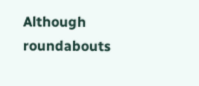Although roundabouts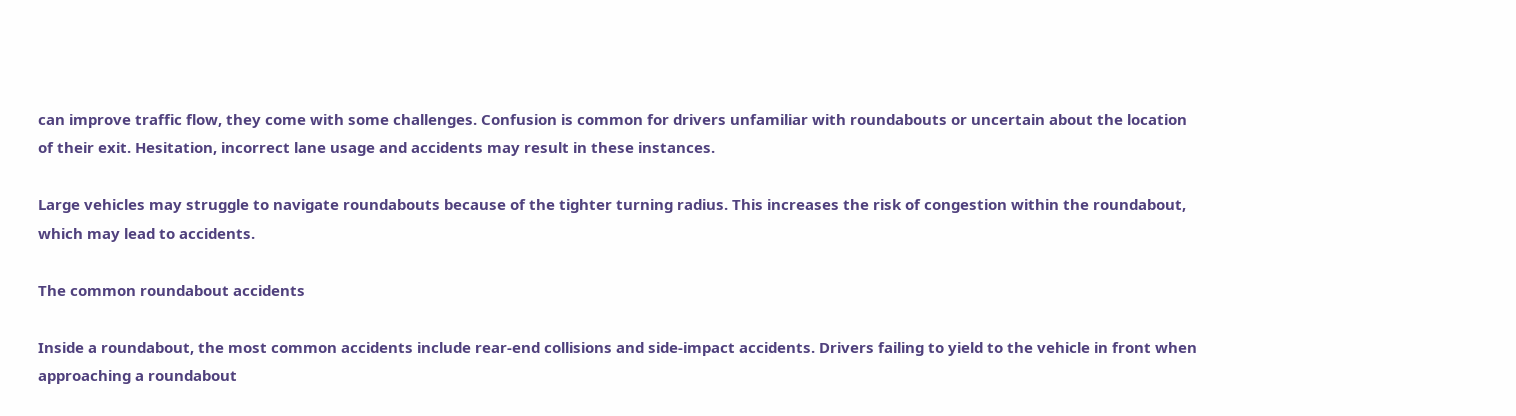can improve traffic flow, they come with some challenges. Confusion is common for drivers unfamiliar with roundabouts or uncertain about the location of their exit. Hesitation, incorrect lane usage and accidents may result in these instances.

Large vehicles may struggle to navigate roundabouts because of the tighter turning radius. This increases the risk of congestion within the roundabout, which may lead to accidents.

The common roundabout accidents

Inside a roundabout, the most common accidents include rear-end collisions and side-impact accidents. Drivers failing to yield to the vehicle in front when approaching a roundabout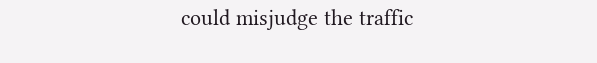could misjudge the traffic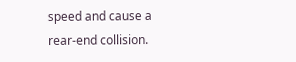speed and cause a rear-end collision.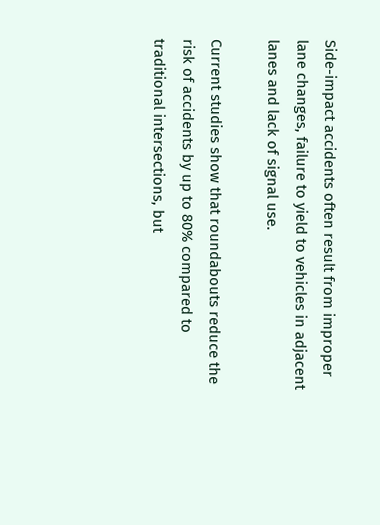Side-impact accidents often result from improper lane changes, failure to yield to vehicles in adjacent lanes and lack of signal use.

Current studies show that roundabouts reduce the risk of accidents by up to 80% compared to traditional intersections, but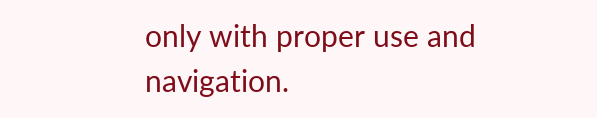only with proper use and navigation.